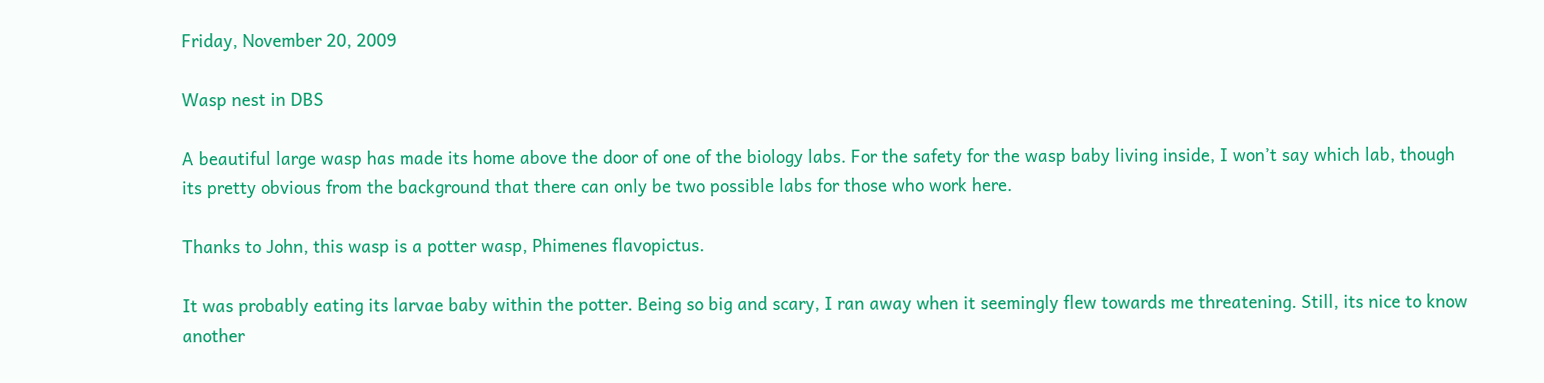Friday, November 20, 2009

Wasp nest in DBS

A beautiful large wasp has made its home above the door of one of the biology labs. For the safety for the wasp baby living inside, I won’t say which lab, though its pretty obvious from the background that there can only be two possible labs for those who work here.

Thanks to John, this wasp is a potter wasp, Phimenes flavopictus.

It was probably eating its larvae baby within the potter. Being so big and scary, I ran away when it seemingly flew towards me threatening. Still, its nice to know another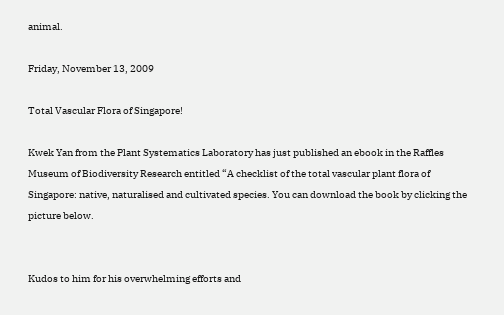animal.

Friday, November 13, 2009

Total Vascular Flora of Singapore!

Kwek Yan from the Plant Systematics Laboratory has just published an ebook in the Raffles Museum of Biodiversity Research entitled “A checklist of the total vascular plant flora of Singapore: native, naturalised and cultivated species. You can download the book by clicking the picture below.


Kudos to him for his overwhelming efforts and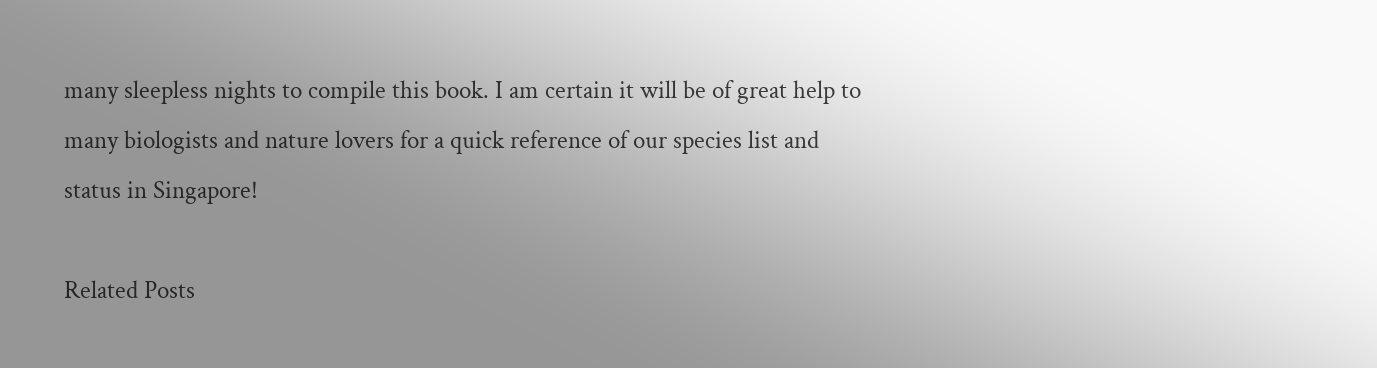many sleepless nights to compile this book. I am certain it will be of great help to many biologists and nature lovers for a quick reference of our species list and status in Singapore!

Related Posts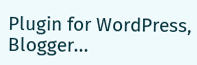Plugin for WordPress, Blogger...